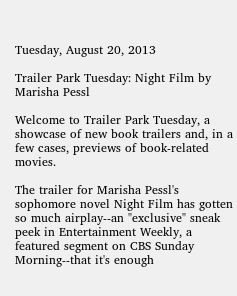Tuesday, August 20, 2013

Trailer Park Tuesday: Night Film by Marisha Pessl

Welcome to Trailer Park Tuesday, a showcase of new book trailers and, in a few cases, previews of book-related movies.

The trailer for Marisha Pessl's sophomore novel Night Film has gotten so much airplay--an "exclusive" sneak peek in Entertainment Weekly, a featured segment on CBS Sunday Morning--that it's enough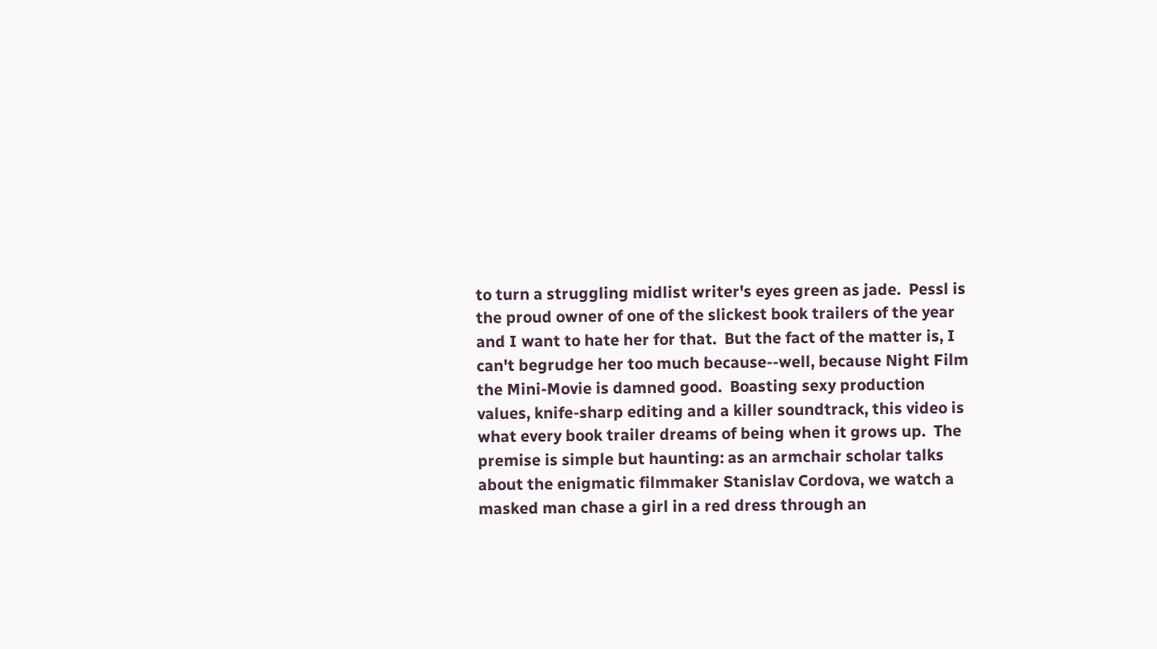to turn a struggling midlist writer's eyes green as jade.  Pessl is the proud owner of one of the slickest book trailers of the year and I want to hate her for that.  But the fact of the matter is, I can't begrudge her too much because--well, because Night Film the Mini-Movie is damned good.  Boasting sexy production values, knife-sharp editing and a killer soundtrack, this video is what every book trailer dreams of being when it grows up.  The premise is simple but haunting: as an armchair scholar talks about the enigmatic filmmaker Stanislav Cordova, we watch a masked man chase a girl in a red dress through an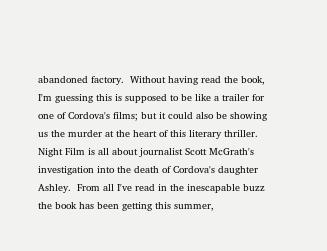abandoned factory.  Without having read the book, I'm guessing this is supposed to be like a trailer for one of Cordova's films; but it could also be showing us the murder at the heart of this literary thriller.  Night Film is all about journalist Scott McGrath's investigation into the death of Cordova's daughter Ashley.  From all I've read in the inescapable buzz the book has been getting this summer,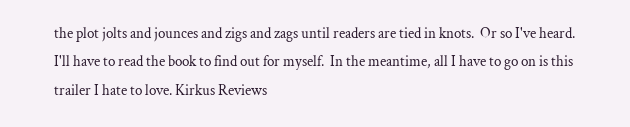the plot jolts and jounces and zigs and zags until readers are tied in knots.  Or so I've heard.  I'll have to read the book to find out for myself.  In the meantime, all I have to go on is this trailer I hate to love. Kirkus Reviews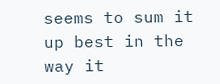seems to sum it up best in the way it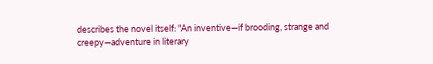describes the novel itself: "An inventive—if brooding, strange and creepy—adventure in literary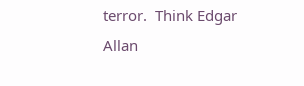terror.  Think Edgar Allan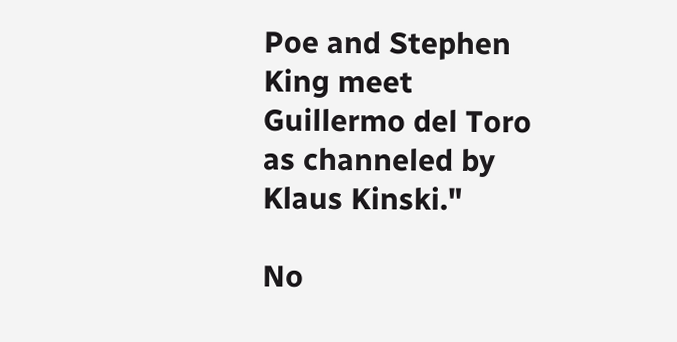Poe and Stephen King meet Guillermo del Toro as channeled by Klaus Kinski."

No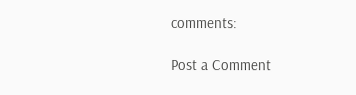comments:

Post a Comment